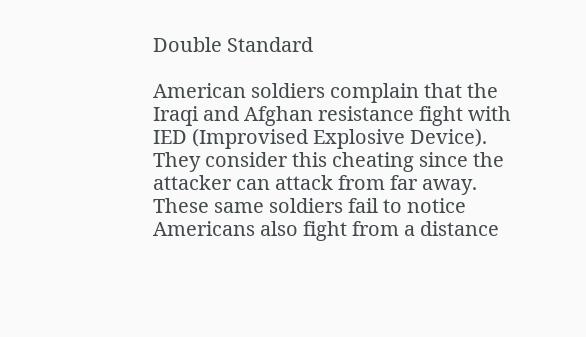Double Standard

American soldiers complain that the Iraqi and Afghan resistance fight with IED (Improvised Explosive Device). They consider this cheating since the attacker can attack from far away. These same soldiers fail to notice Americans also fight from a distance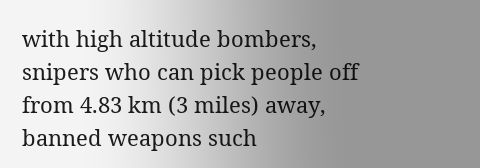with high altitude bombers, snipers who can pick people off from 4.83 km (3 miles) away, banned weapons such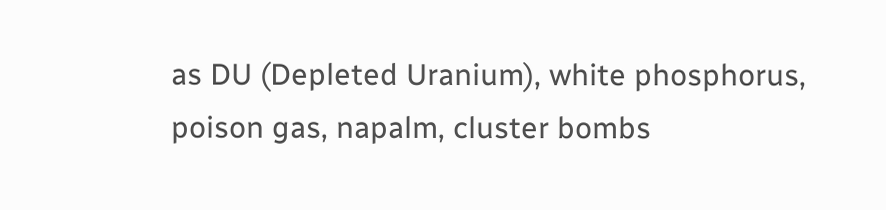as DU (Depleted Uranium), white phosphorus, poison gas, napalm, cluster bombs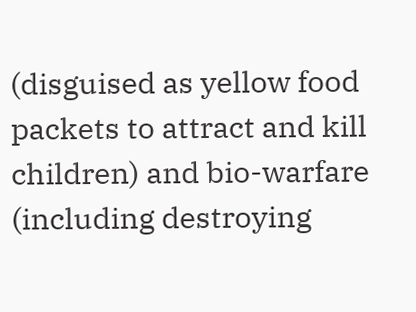(disguised as yellow food packets to attract and kill children) and bio-warfare (including destroying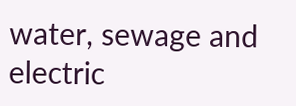water, sewage and electric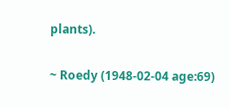plants).

~ Roedy (1948-02-04 age:69)